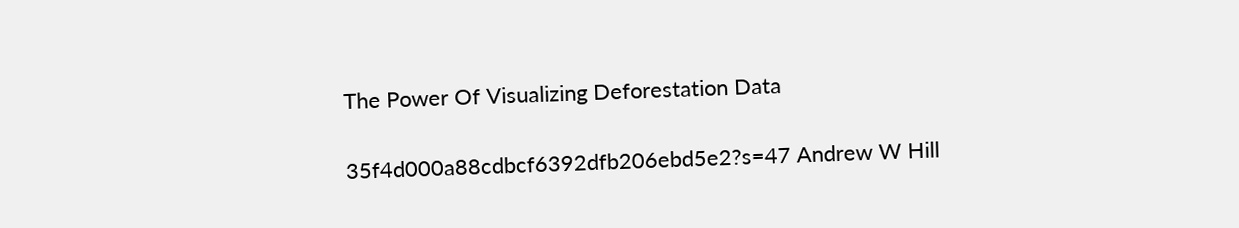The Power Of Visualizing Deforestation Data

35f4d000a88cdbcf6392dfb206ebd5e2?s=47 Andrew W Hill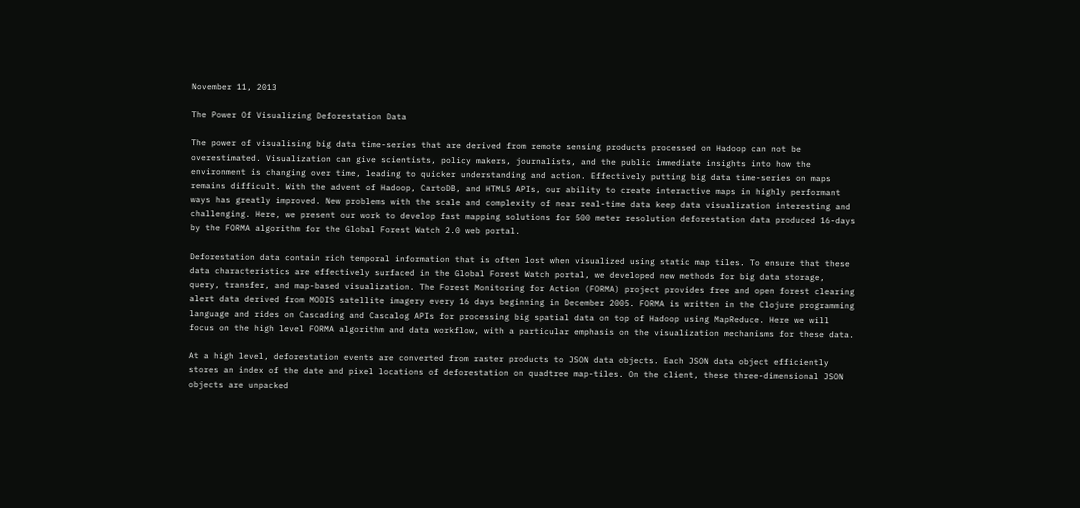November 11, 2013

The Power Of Visualizing Deforestation Data

The power of visualising big data time-series that are derived from remote sensing products processed on Hadoop can not be overestimated. Visualization can give scientists, policy makers, journalists, and the public immediate insights into how the environment is changing over time, leading to quicker understanding and action. Effectively putting big data time-series on maps remains difficult. With the advent of Hadoop, CartoDB, and HTML5 APIs, our ability to create interactive maps in highly performant ways has greatly improved. New problems with the scale and complexity of near real-time data keep data visualization interesting and challenging. Here, we present our work to develop fast mapping solutions for 500 meter resolution deforestation data produced 16-days by the FORMA algorithm for the Global Forest Watch 2.0 web portal.

Deforestation data contain rich temporal information that is often lost when visualized using static map tiles. To ensure that these data characteristics are effectively surfaced in the Global Forest Watch portal, we developed new methods for big data storage, query, transfer, and map-based visualization. The Forest Monitoring for Action (FORMA) project provides free and open forest clearing alert data derived from MODIS satellite imagery every 16 days beginning in December 2005. FORMA is written in the Clojure programming language and rides on Cascading and Cascalog APIs for processing big spatial data on top of Hadoop using MapReduce. Here we will focus on the high level FORMA algorithm and data workflow, with a particular emphasis on the visualization mechanisms for these data.

At a high level, deforestation events are converted from raster products to JSON data objects. Each JSON data object efficiently stores an index of the date and pixel locations of deforestation on quadtree map-tiles. On the client, these three-dimensional JSON objects are unpacked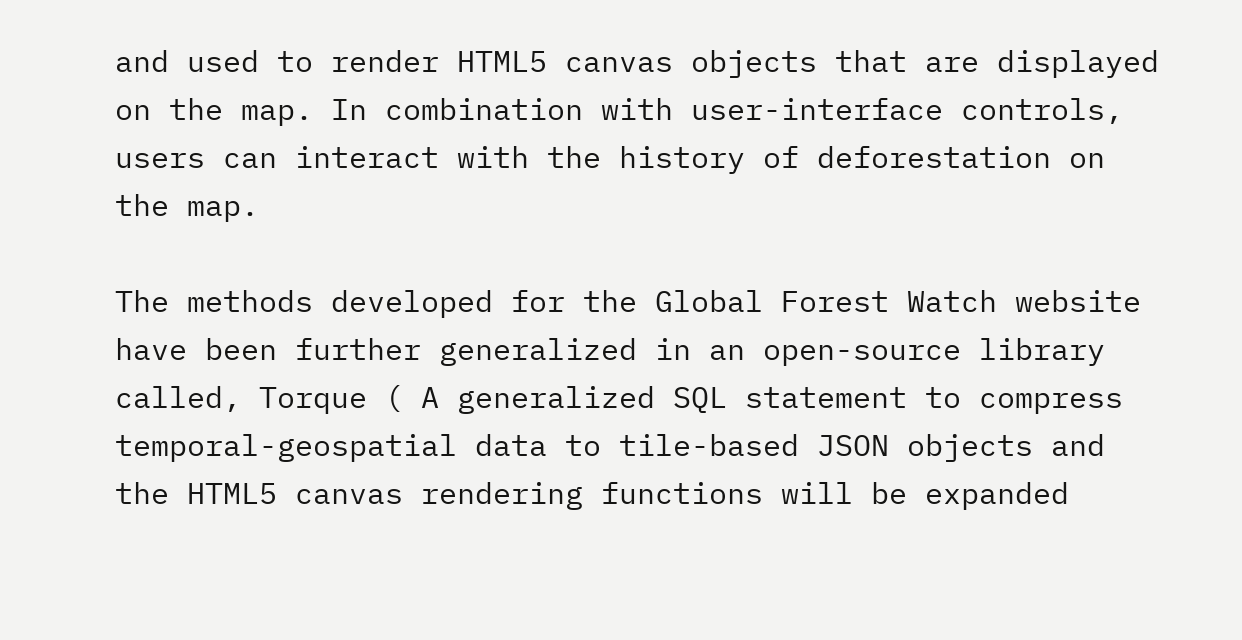and used to render HTML5 canvas objects that are displayed on the map. In combination with user-interface controls, users can interact with the history of deforestation on the map.

The methods developed for the Global Forest Watch website have been further generalized in an open-source library called, Torque ( A generalized SQL statement to compress temporal-geospatial data to tile-based JSON objects and the HTML5 canvas rendering functions will be expanded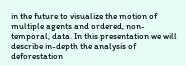in the future to visualize the motion of multiple agents and ordered, non-temporal, data. In this presentation we will describe in-depth the analysis of deforestation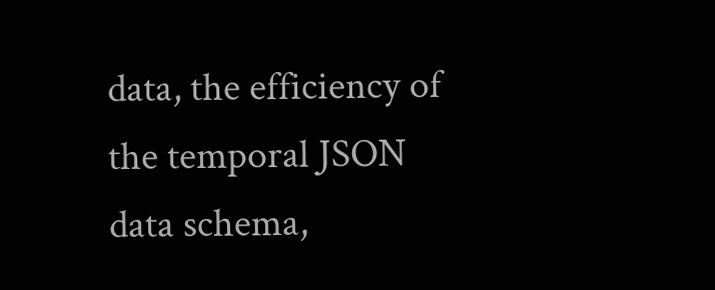data, the efficiency of the temporal JSON data schema,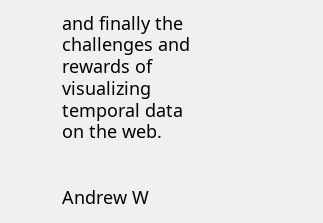and finally the challenges and rewards of visualizing temporal data on the web.


Andrew W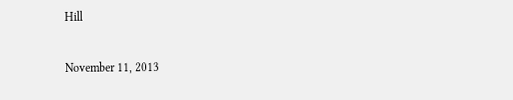Hill

November 11, 2013